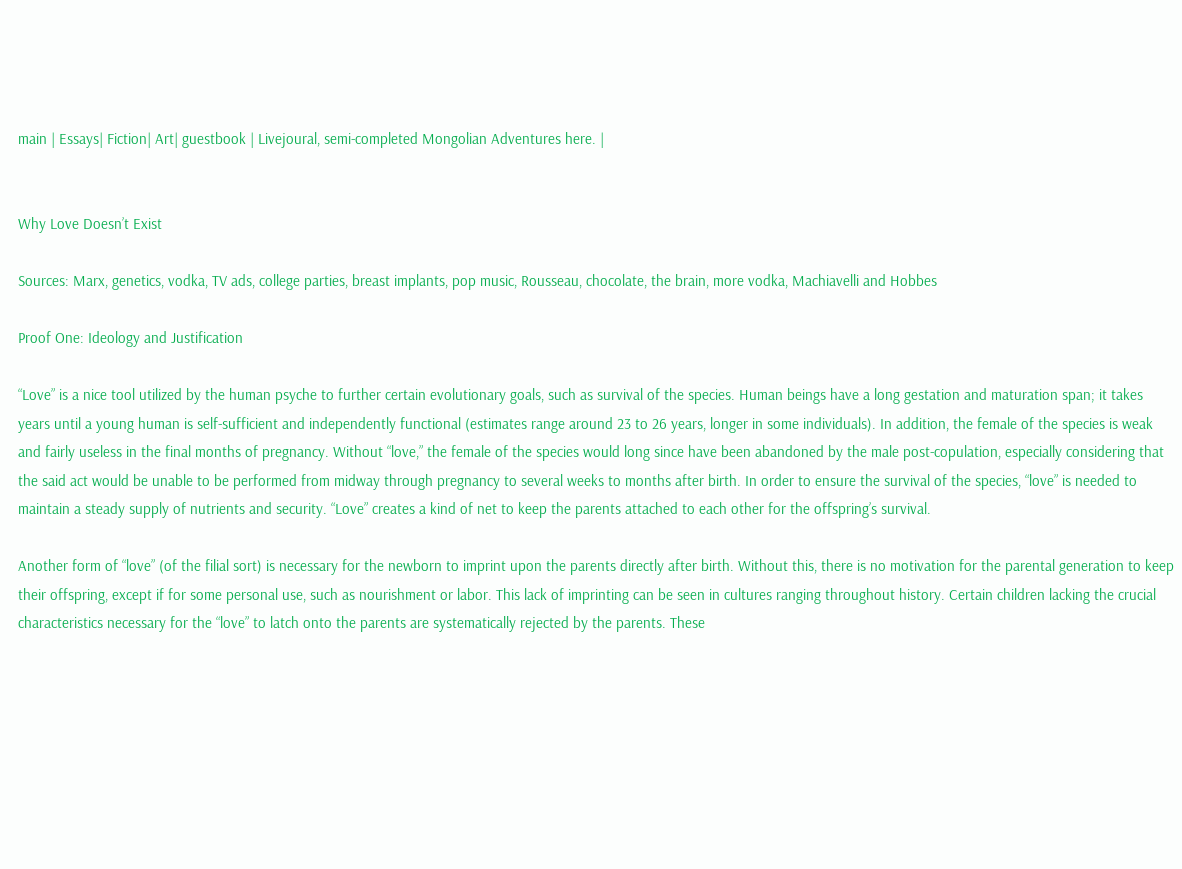main | Essays| Fiction| Art| guestbook | Livejoural, semi-completed Mongolian Adventures here. |


Why Love Doesn’t Exist

Sources: Marx, genetics, vodka, TV ads, college parties, breast implants, pop music, Rousseau, chocolate, the brain, more vodka, Machiavelli and Hobbes

Proof One: Ideology and Justification

“Love” is a nice tool utilized by the human psyche to further certain evolutionary goals, such as survival of the species. Human beings have a long gestation and maturation span; it takes years until a young human is self-sufficient and independently functional (estimates range around 23 to 26 years, longer in some individuals). In addition, the female of the species is weak and fairly useless in the final months of pregnancy. Without “love,” the female of the species would long since have been abandoned by the male post-copulation, especially considering that the said act would be unable to be performed from midway through pregnancy to several weeks to months after birth. In order to ensure the survival of the species, “love” is needed to maintain a steady supply of nutrients and security. “Love” creates a kind of net to keep the parents attached to each other for the offspring’s survival.

Another form of “love” (of the filial sort) is necessary for the newborn to imprint upon the parents directly after birth. Without this, there is no motivation for the parental generation to keep their offspring, except if for some personal use, such as nourishment or labor. This lack of imprinting can be seen in cultures ranging throughout history. Certain children lacking the crucial characteristics necessary for the “love” to latch onto the parents are systematically rejected by the parents. These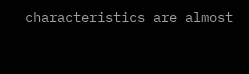characteristics are almost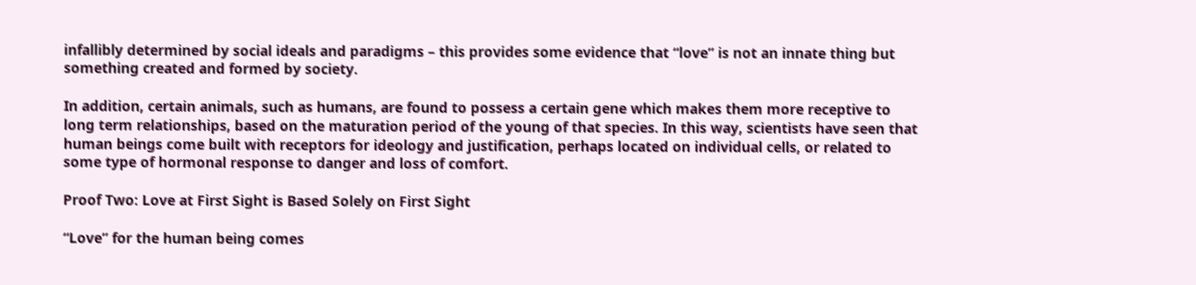infallibly determined by social ideals and paradigms – this provides some evidence that “love” is not an innate thing but something created and formed by society.

In addition, certain animals, such as humans, are found to possess a certain gene which makes them more receptive to long term relationships, based on the maturation period of the young of that species. In this way, scientists have seen that human beings come built with receptors for ideology and justification, perhaps located on individual cells, or related to some type of hormonal response to danger and loss of comfort.

Proof Two: Love at First Sight is Based Solely on First Sight

“Love” for the human being comes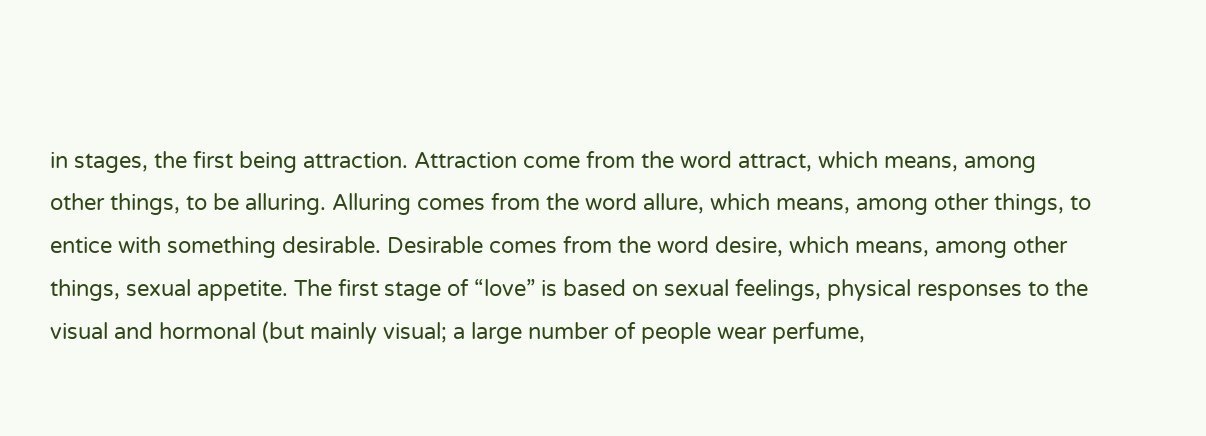in stages, the first being attraction. Attraction come from the word attract, which means, among other things, to be alluring. Alluring comes from the word allure, which means, among other things, to entice with something desirable. Desirable comes from the word desire, which means, among other things, sexual appetite. The first stage of “love” is based on sexual feelings, physical responses to the visual and hormonal (but mainly visual; a large number of people wear perfume,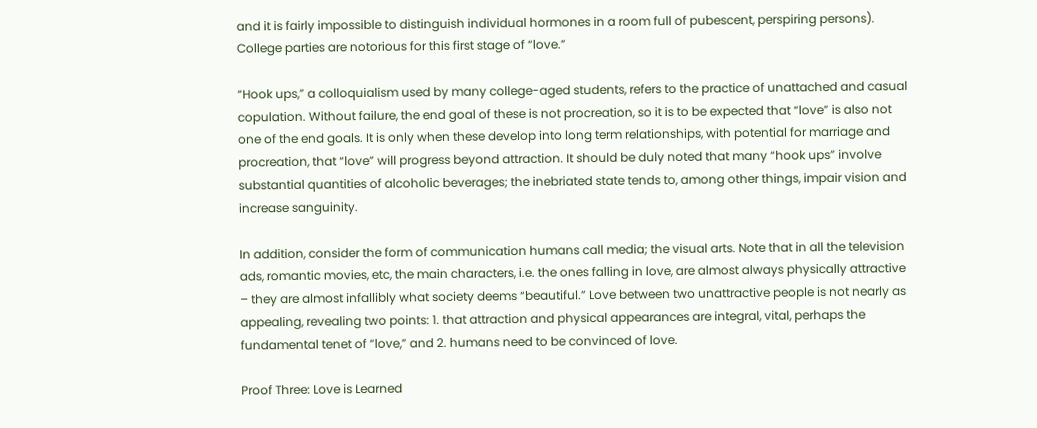and it is fairly impossible to distinguish individual hormones in a room full of pubescent, perspiring persons). College parties are notorious for this first stage of “love.”

“Hook ups,” a colloquialism used by many college-aged students, refers to the practice of unattached and casual copulation. Without failure, the end goal of these is not procreation, so it is to be expected that “love” is also not one of the end goals. It is only when these develop into long term relationships, with potential for marriage and procreation, that “love” will progress beyond attraction. It should be duly noted that many “hook ups” involve substantial quantities of alcoholic beverages; the inebriated state tends to, among other things, impair vision and increase sanguinity.

In addition, consider the form of communication humans call media; the visual arts. Note that in all the television ads, romantic movies, etc, the main characters, i.e. the ones falling in love, are almost always physically attractive – they are almost infallibly what society deems “beautiful.” Love between two unattractive people is not nearly as appealing, revealing two points: 1. that attraction and physical appearances are integral, vital, perhaps the fundamental tenet of “love,” and 2. humans need to be convinced of love.

Proof Three: Love is Learned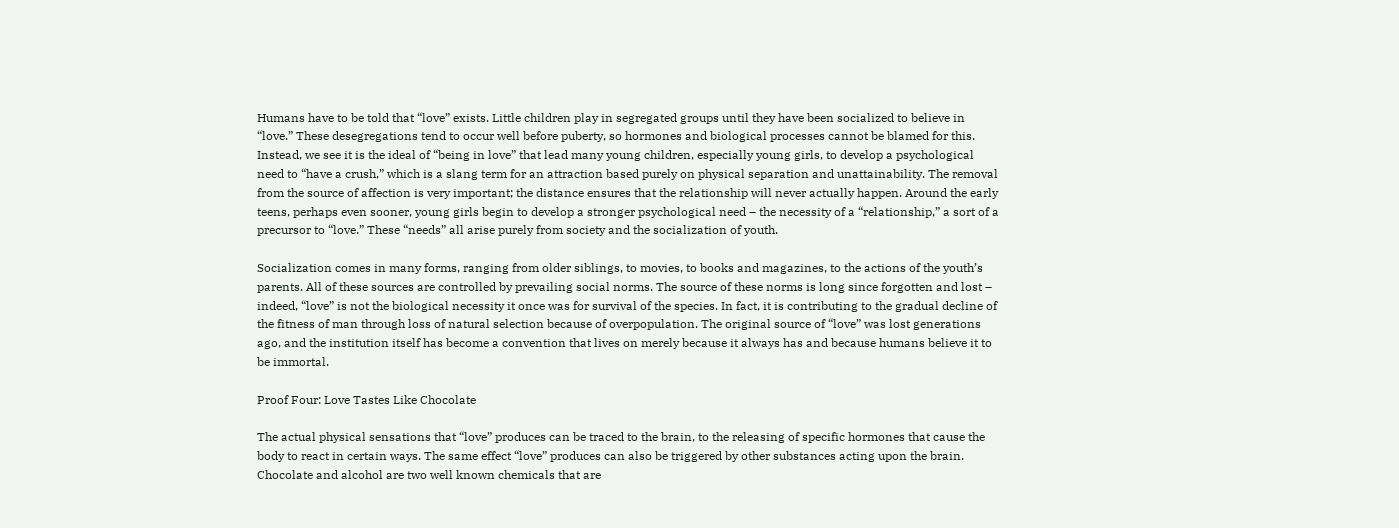Humans have to be told that “love” exists. Little children play in segregated groups until they have been socialized to believe in “love.” These desegregations tend to occur well before puberty, so hormones and biological processes cannot be blamed for this. Instead, we see it is the ideal of “being in love” that lead many young children, especially young girls, to develop a psychological need to “have a crush,” which is a slang term for an attraction based purely on physical separation and unattainability. The removal from the source of affection is very important; the distance ensures that the relationship will never actually happen. Around the early teens, perhaps even sooner, young girls begin to develop a stronger psychological need – the necessity of a “relationship,” a sort of a precursor to “love.” These “needs” all arise purely from society and the socialization of youth.

Socialization comes in many forms, ranging from older siblings, to movies, to books and magazines, to the actions of the youth’s parents. All of these sources are controlled by prevailing social norms. The source of these norms is long since forgotten and lost – indeed, “love” is not the biological necessity it once was for survival of the species. In fact, it is contributing to the gradual decline of the fitness of man through loss of natural selection because of overpopulation. The original source of “love” was lost generations ago, and the institution itself has become a convention that lives on merely because it always has and because humans believe it to be immortal.

Proof Four: Love Tastes Like Chocolate

The actual physical sensations that “love” produces can be traced to the brain, to the releasing of specific hormones that cause the body to react in certain ways. The same effect “love” produces can also be triggered by other substances acting upon the brain. Chocolate and alcohol are two well known chemicals that are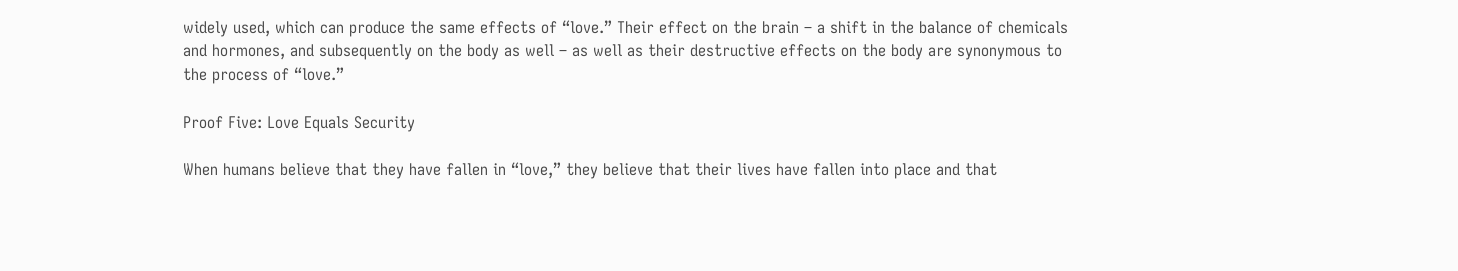widely used, which can produce the same effects of “love.” Their effect on the brain – a shift in the balance of chemicals and hormones, and subsequently on the body as well – as well as their destructive effects on the body are synonymous to the process of “love.”

Proof Five: Love Equals Security

When humans believe that they have fallen in “love,” they believe that their lives have fallen into place and that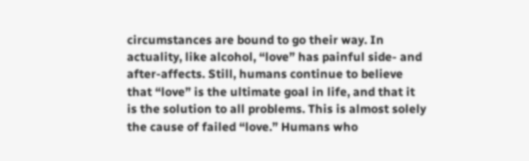circumstances are bound to go their way. In actuality, like alcohol, “love” has painful side- and after-affects. Still, humans continue to believe that “love” is the ultimate goal in life, and that it is the solution to all problems. This is almost solely the cause of failed “love.” Humans who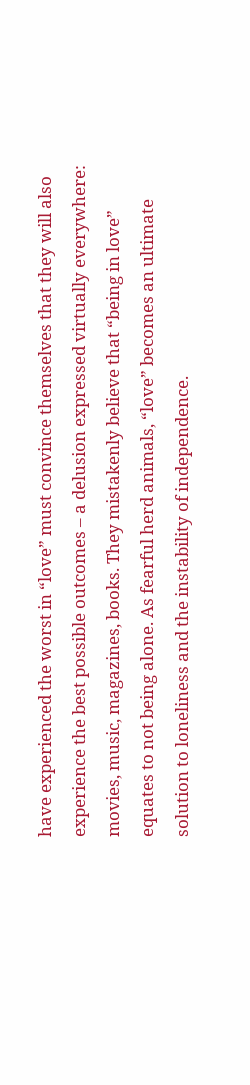have experienced the worst in “love” must convince themselves that they will also experience the best possible outcomes – a delusion expressed virtually everywhere: movies, music, magazines, books. They mistakenly believe that “being in love” equates to not being alone. As fearful herd animals, “love” becomes an ultimate solution to loneliness and the instability of independence.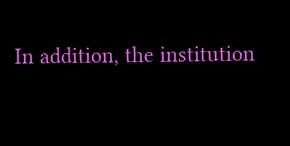In addition, the institution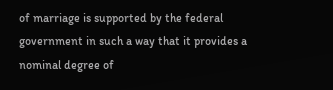of marriage is supported by the federal government in such a way that it provides a nominal degree of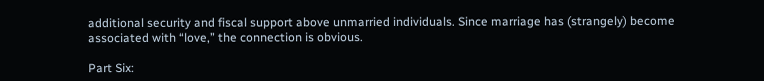additional security and fiscal support above unmarried individuals. Since marriage has (strangely) become associated with “love,” the connection is obvious.

Part Six: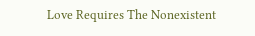Love Requires The Nonexistent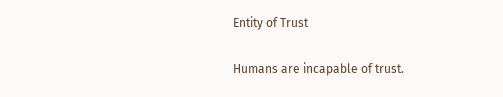Entity of Trust

Humans are incapable of trust.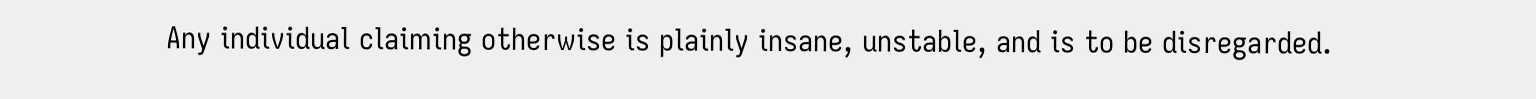Any individual claiming otherwise is plainly insane, unstable, and is to be disregarded.